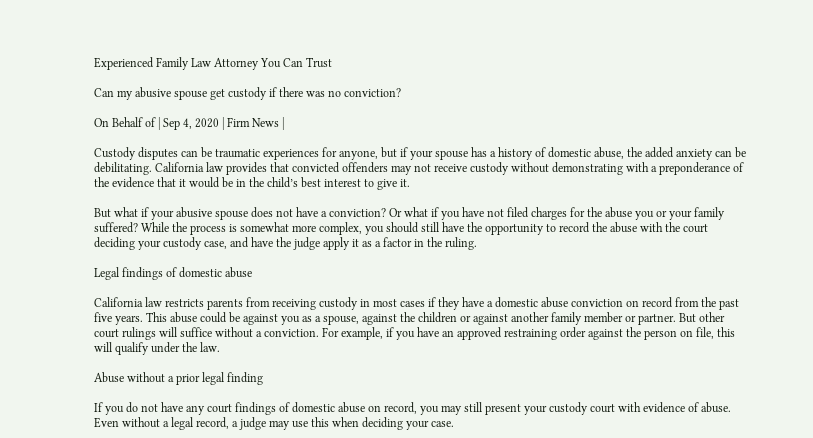Experienced Family Law Attorney You Can Trust

Can my abusive spouse get custody if there was no conviction?

On Behalf of | Sep 4, 2020 | Firm News |

Custody disputes can be traumatic experiences for anyone, but if your spouse has a history of domestic abuse, the added anxiety can be debilitating. California law provides that convicted offenders may not receive custody without demonstrating with a preponderance of the evidence that it would be in the child’s best interest to give it.

But what if your abusive spouse does not have a conviction? Or what if you have not filed charges for the abuse you or your family suffered? While the process is somewhat more complex, you should still have the opportunity to record the abuse with the court deciding your custody case, and have the judge apply it as a factor in the ruling.

Legal findings of domestic abuse

California law restricts parents from receiving custody in most cases if they have a domestic abuse conviction on record from the past five years. This abuse could be against you as a spouse, against the children or against another family member or partner. But other court rulings will suffice without a conviction. For example, if you have an approved restraining order against the person on file, this will qualify under the law.

Abuse without a prior legal finding

If you do not have any court findings of domestic abuse on record, you may still present your custody court with evidence of abuse. Even without a legal record, a judge may use this when deciding your case.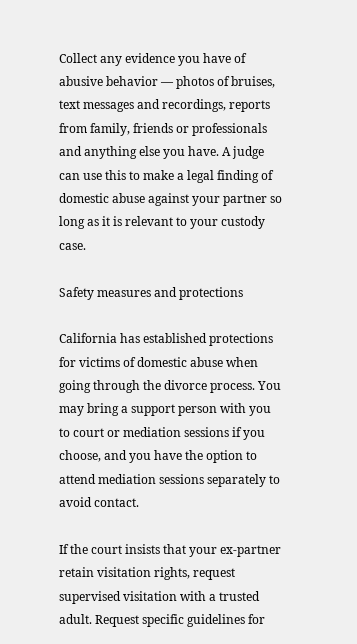Collect any evidence you have of abusive behavior — photos of bruises, text messages and recordings, reports from family, friends or professionals and anything else you have. A judge can use this to make a legal finding of domestic abuse against your partner so long as it is relevant to your custody case.

Safety measures and protections

California has established protections for victims of domestic abuse when going through the divorce process. You may bring a support person with you to court or mediation sessions if you choose, and you have the option to attend mediation sessions separately to avoid contact.

If the court insists that your ex-partner retain visitation rights, request supervised visitation with a trusted adult. Request specific guidelines for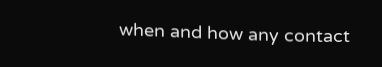when and how any contact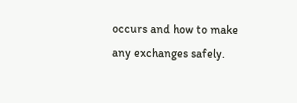occurs and how to make any exchanges safely.